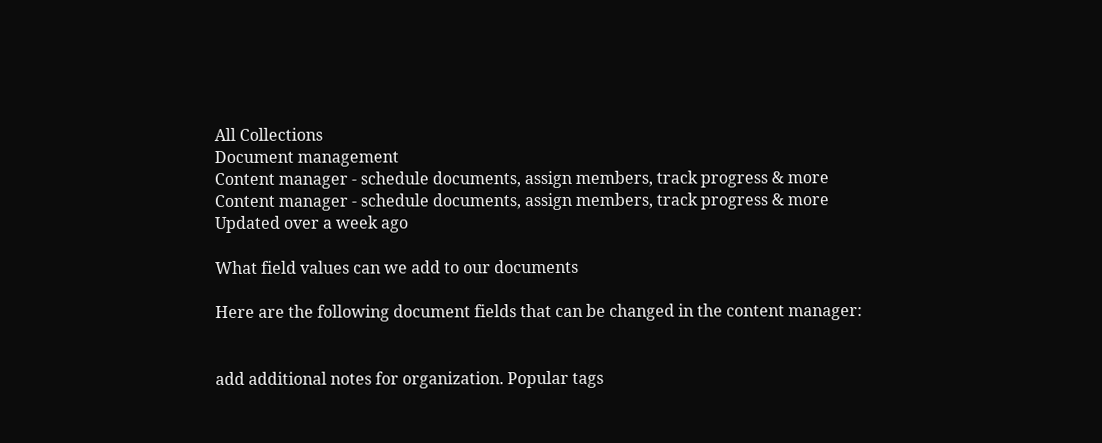All Collections
Document management
Content manager - schedule documents, assign members, track progress & more
Content manager - schedule documents, assign members, track progress & more
Updated over a week ago

What field values can we add to our documents

Here are the following document fields that can be changed in the content manager:


add additional notes for organization. Popular tags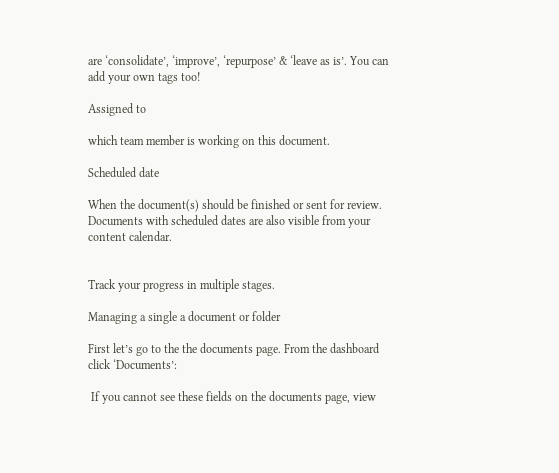are ‘consolidate’, ‘improve’, ‘repurpose’ & ‘leave as is’. You can add your own tags too!

Assigned to

which team member is working on this document.

Scheduled date

When the document(s) should be finished or sent for review. Documents with scheduled dates are also visible from your content calendar.


Track your progress in multiple stages.

Managing a single a document or folder

First let’s go to the the documents page. From the dashboard click ‘Documents’:

 If you cannot see these fields on the documents page, view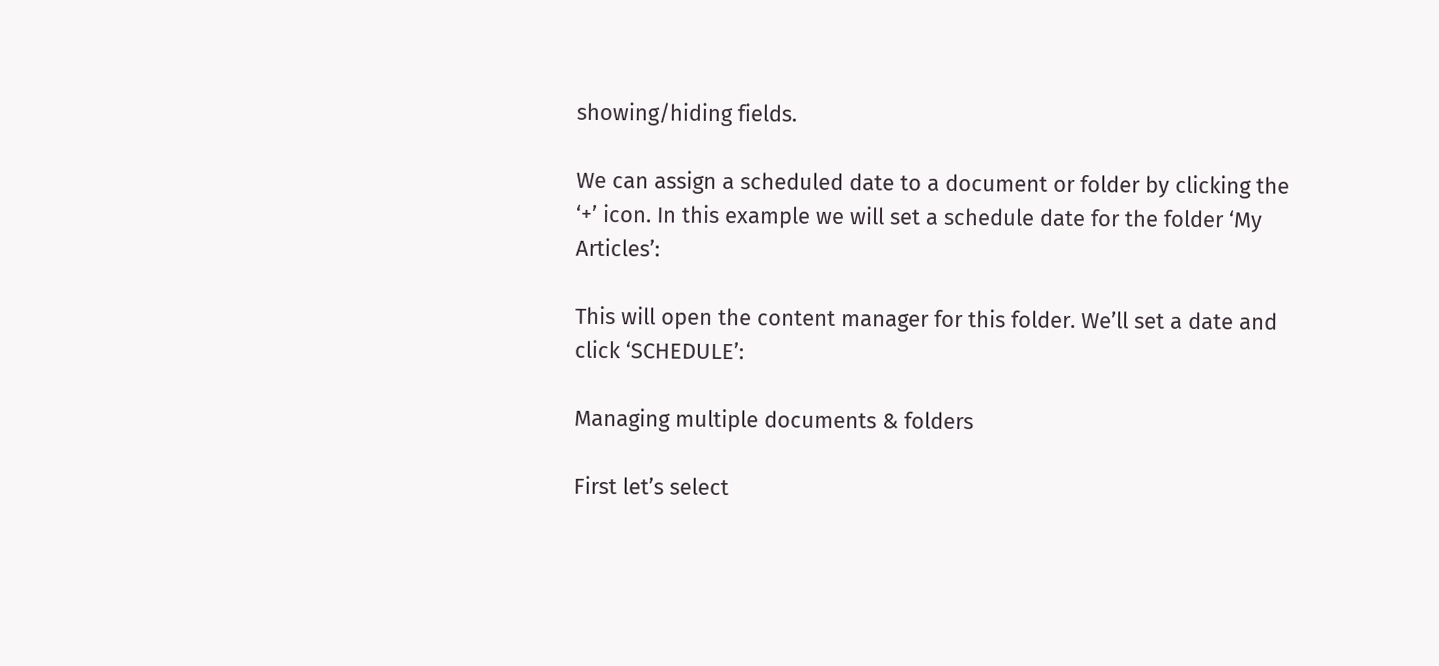showing/hiding fields.

We can assign a scheduled date to a document or folder by clicking the ‘+’ icon. In this example we will set a schedule date for the folder ‘My Articles’:

This will open the content manager for this folder. We’ll set a date and click ‘SCHEDULE’:

Managing multiple documents & folders

First let’s select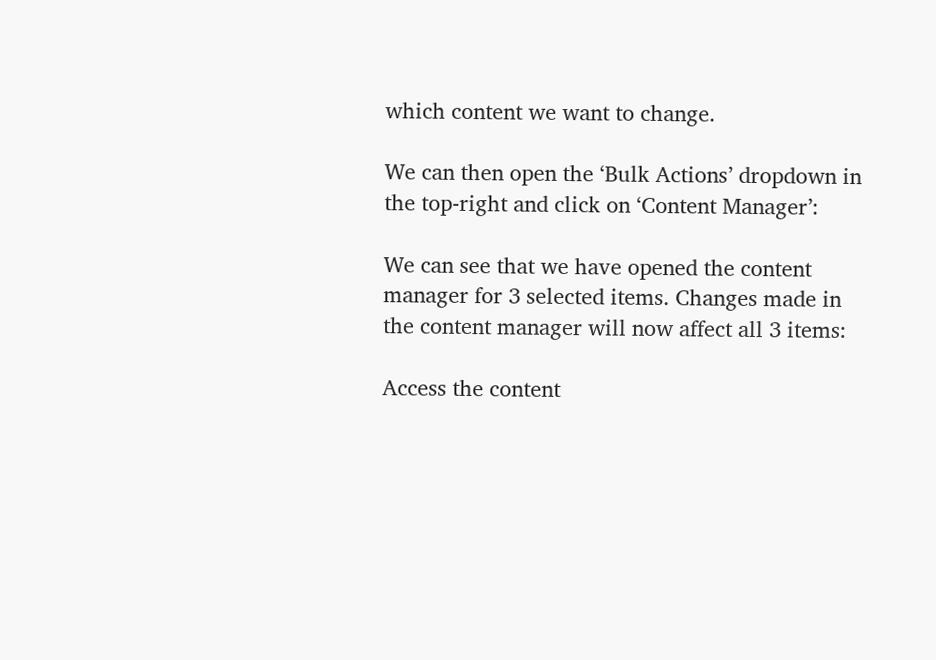which content we want to change.

We can then open the ‘Bulk Actions’ dropdown in the top-right and click on ‘Content Manager’:

We can see that we have opened the content manager for 3 selected items. Changes made in the content manager will now affect all 3 items:

Access the content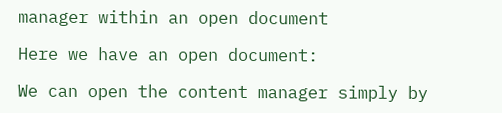manager within an open document

Here we have an open document:

We can open the content manager simply by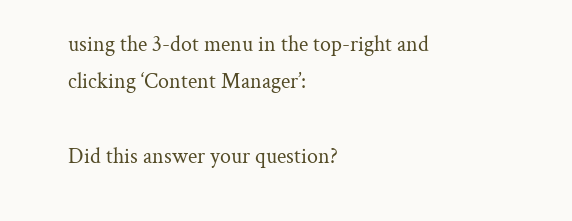using the 3-dot menu in the top-right and clicking ‘Content Manager’:

Did this answer your question?